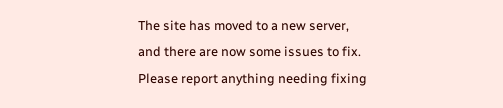The site has moved to a new server, and there are now some issues to fix. Please report anything needing fixing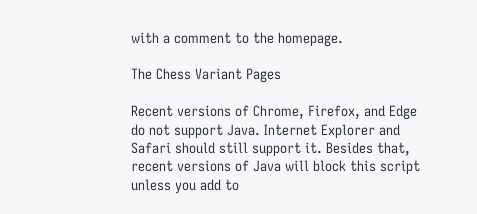with a comment to the homepage.

The Chess Variant Pages

Recent versions of Chrome, Firefox, and Edge do not support Java. Internet Explorer and Safari should still support it. Besides that, recent versions of Java will block this script unless you add to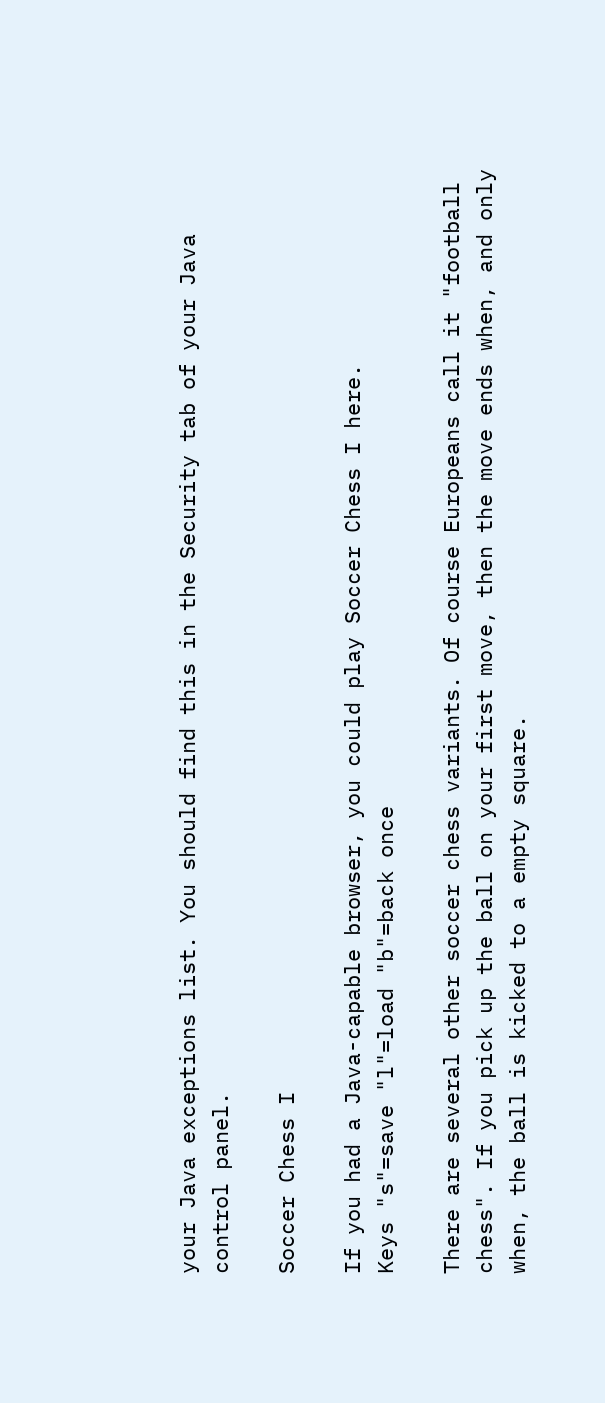your Java exceptions list. You should find this in the Security tab of your Java control panel.

Soccer Chess I

If you had a Java-capable browser, you could play Soccer Chess I here.
Keys "s"=save "l"=load "b"=back once

There are several other soccer chess variants. Of course Europeans call it "football chess". If you pick up the ball on your first move, then the move ends when, and only when, the ball is kicked to a empty square.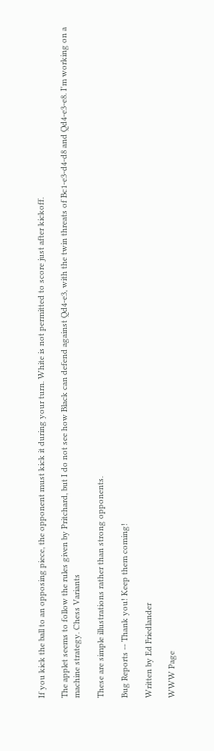If you kick the ball to an opposing piece, the opponent must kick it during your turn. White is not permitted to score just after kickoff.

The applet seems to follow the rules given by Pritchard, but I do not see how Black can defend against Qd4-e3, with the twin threats of Bc1-e3-d4-d8 and Qd4-e3-e8. I'm working on a machine strategy. Chess Variants

These are simple illustrations rather than strong opponents.

Bug Reports -- Thank you! Keep them coming!

Written by Ed Friedlander

WWW Page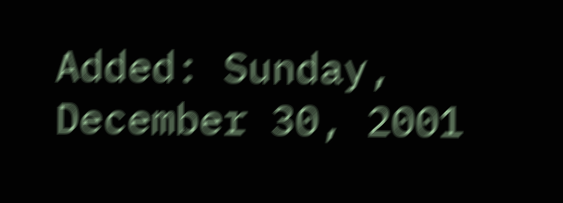Added: Sunday, December 30, 2001